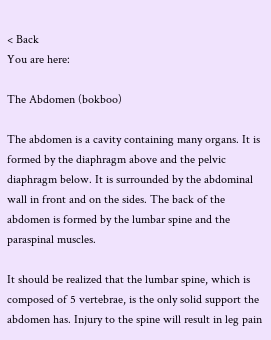< Back
You are here:

The Abdomen (bokboo)

The abdomen is a cavity containing many organs. It is formed by the diaphragm above and the pelvic diaphragm below. It is surrounded by the abdominal wall in front and on the sides. The back of the abdomen is formed by the lumbar spine and the paraspinal muscles.

It should be realized that the lumbar spine, which is composed of 5 vertebrae, is the only solid support the abdomen has. Injury to the spine will result in leg pain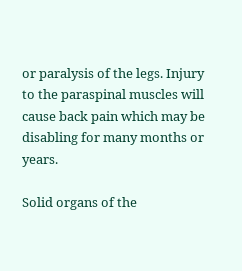or paralysis of the legs. Injury to the paraspinal muscles will cause back pain which may be disabling for many months or years.

Solid organs of the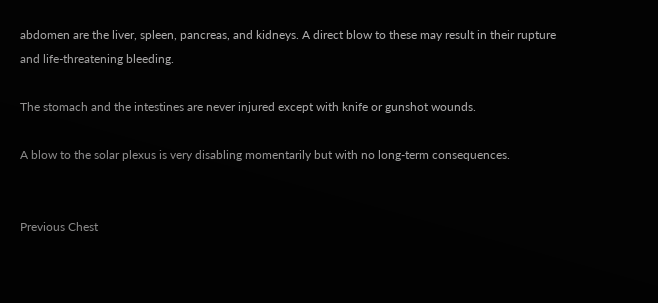abdomen are the liver, spleen, pancreas, and kidneys. A direct blow to these may result in their rupture and life-threatening bleeding.

The stomach and the intestines are never injured except with knife or gunshot wounds.

A blow to the solar plexus is very disabling momentarily but with no long-term consequences.


Previous Chest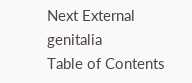Next External genitalia
Table of Contents